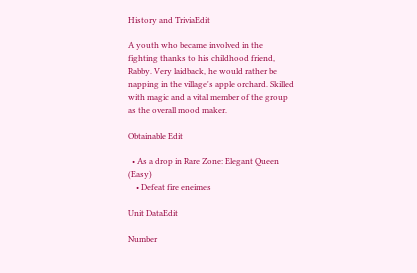History and TriviaEdit

A youth who became involved in the fighting thanks to his childhood friend, Rabby. Very laidback, he would rather be napping in the village's apple orchard. Skilled with magic and a vital member of the group as the overall mood maker.

Obtainable Edit

  • As a drop in Rare Zone: Elegant Queen (Easy)
    • Defeat fire eneimes

Unit DataEdit

Number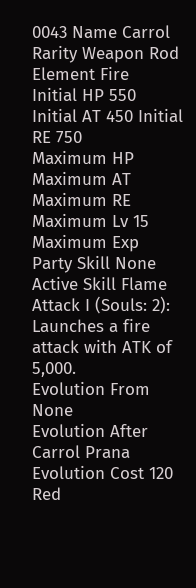0043 Name Carrol
Rarity Weapon Rod Element Fire
Initial HP 550 Initial AT 450 Initial RE 750
Maximum HP Maximum AT Maximum RE
Maximum Lv 15 Maximum Exp
Party Skill None
Active Skill Flame Attack I (Souls: 2): Launches a fire attack with ATK of 5,000.
Evolution From None
Evolution After Carrol Prana
Evolution Cost 120
Red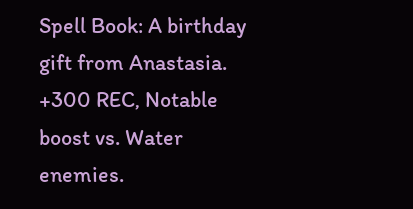Spell Book: A birthday gift from Anastasia. +300 REC, Notable boost vs. Water enemies.